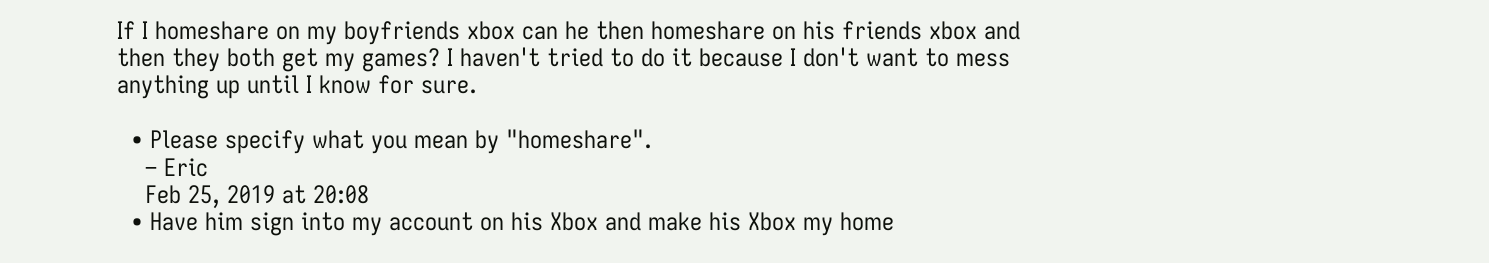If I homeshare on my boyfriends xbox can he then homeshare on his friends xbox and then they both get my games? I haven't tried to do it because I don't want to mess anything up until I know for sure.

  • Please specify what you mean by "homeshare".
    – Eric
    Feb 25, 2019 at 20:08
  • Have him sign into my account on his Xbox and make his Xbox my home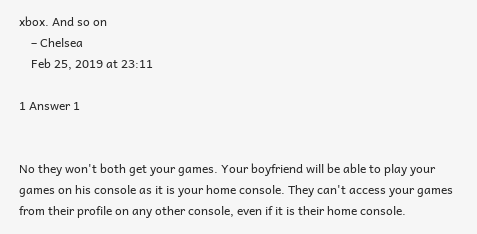xbox. And so on
    – Chelsea
    Feb 25, 2019 at 23:11

1 Answer 1


No they won't both get your games. Your boyfriend will be able to play your games on his console as it is your home console. They can't access your games from their profile on any other console, even if it is their home console.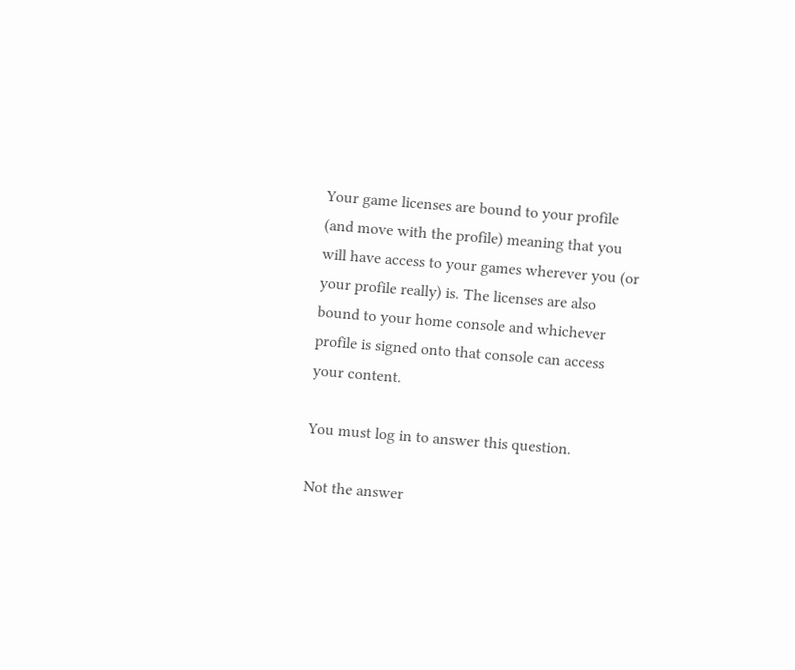Your game licenses are bound to your profile (and move with the profile) meaning that you will have access to your games wherever you (or your profile really) is. The licenses are also bound to your home console and whichever profile is signed onto that console can access your content.

You must log in to answer this question.

Not the answer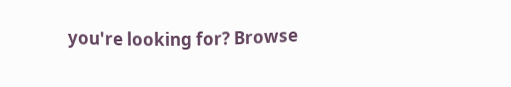you're looking for? Browse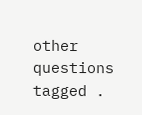other questions tagged .